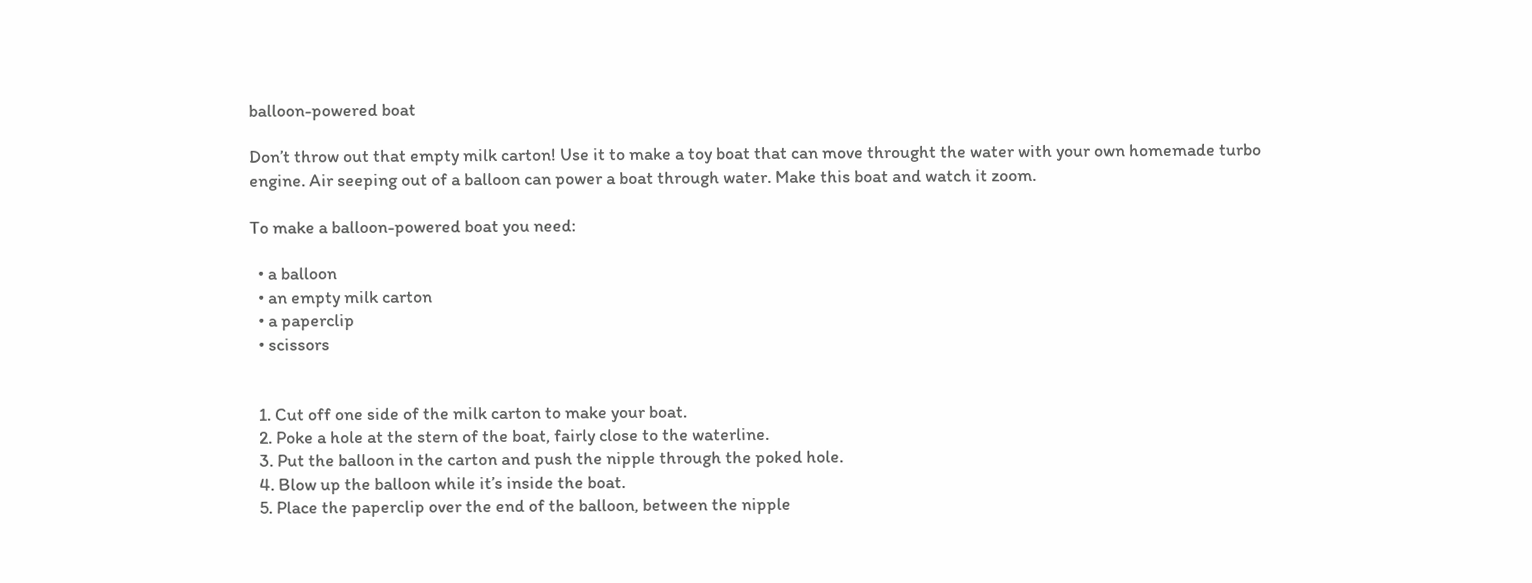balloon-powered boat

Don’t throw out that empty milk carton! Use it to make a toy boat that can move throught the water with your own homemade turbo engine. Air seeping out of a balloon can power a boat through water. Make this boat and watch it zoom.

To make a balloon-powered boat you need:

  • a balloon
  • an empty milk carton
  • a paperclip
  • scissors


  1. Cut off one side of the milk carton to make your boat.
  2. Poke a hole at the stern of the boat, fairly close to the waterline.
  3. Put the balloon in the carton and push the nipple through the poked hole.
  4. Blow up the balloon while it’s inside the boat.
  5. Place the paperclip over the end of the balloon, between the nipple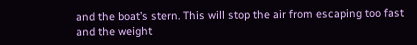and the boat’s stern. This will stop the air from escaping too fast and the weight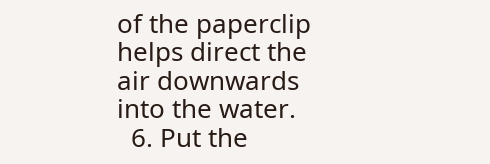of the paperclip helps direct the air downwards into the water.
  6. Put the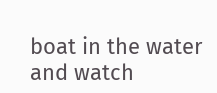boat in the water and watch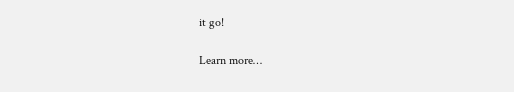it go!

Learn more…